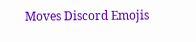Moves Discord Emojis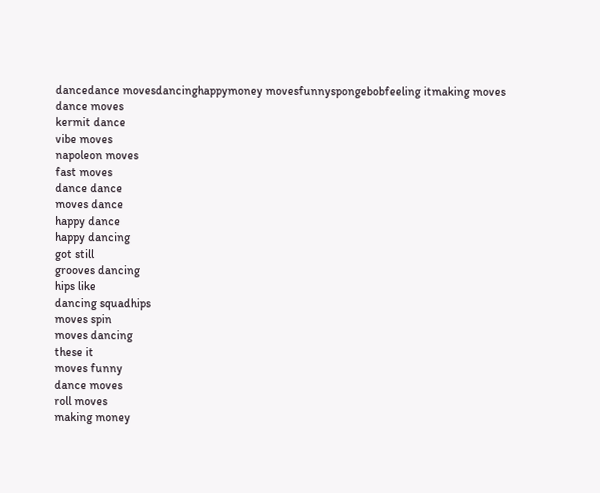dancedance movesdancinghappymoney movesfunnyspongebobfeeling itmaking moves
dance moves
kermit dance
vibe moves
napoleon moves
fast moves
dance dance
moves dance
happy dance
happy dancing
got still
grooves dancing
hips like
dancing squadhips
moves spin
moves dancing
these it
moves funny
dance moves
roll moves
making money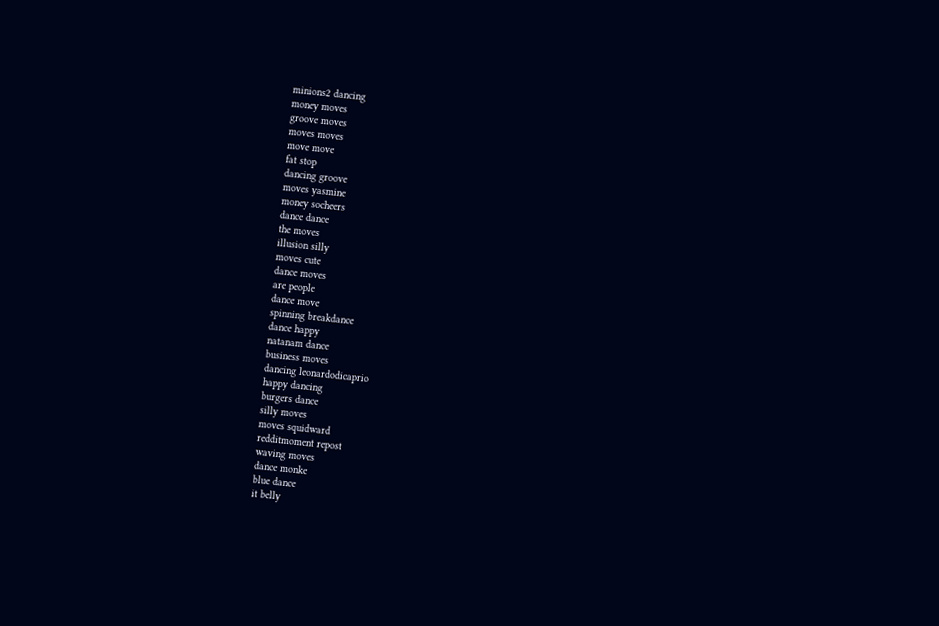minions2 dancing
money moves
groove moves
moves moves
move move
fat stop
dancing groove
moves yasmine
money socheers
dance dance
the moves
illusion silly
moves cute
dance moves
are people
dance move
spinning breakdance
dance happy
natanam dance
business moves
dancing leonardodicaprio
happy dancing
burgers dance
silly moves
moves squidward
redditmoment repost
waving moves
dance monke
blue dance
it belly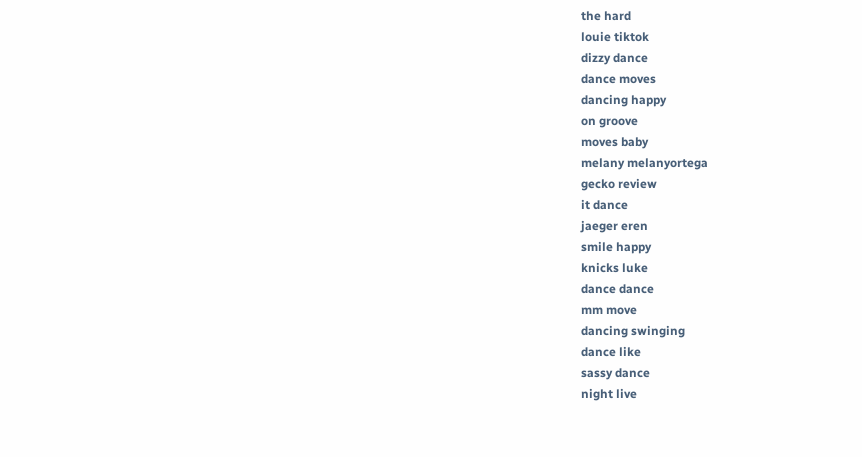the hard
louie tiktok
dizzy dance
dance moves
dancing happy
on groove
moves baby
melany melanyortega
gecko review
it dance
jaeger eren
smile happy
knicks luke
dance dance
mm move
dancing swinging
dance like
sassy dance
night live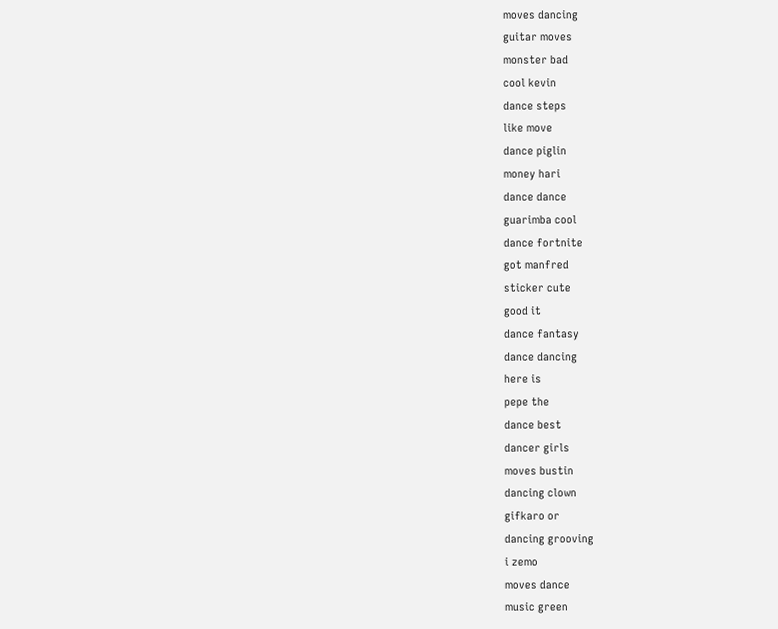moves dancing
guitar moves
monster bad
cool kevin
dance steps
like move
dance piglin
money hari
dance dance
guarimba cool
dance fortnite
got manfred
sticker cute
good it
dance fantasy
dance dancing
here is
pepe the
dance best
dancer girls
moves bustin
dancing clown
gifkaro or
dancing grooving
i zemo
moves dance
music green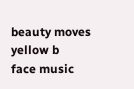beauty moves
yellow b
face music